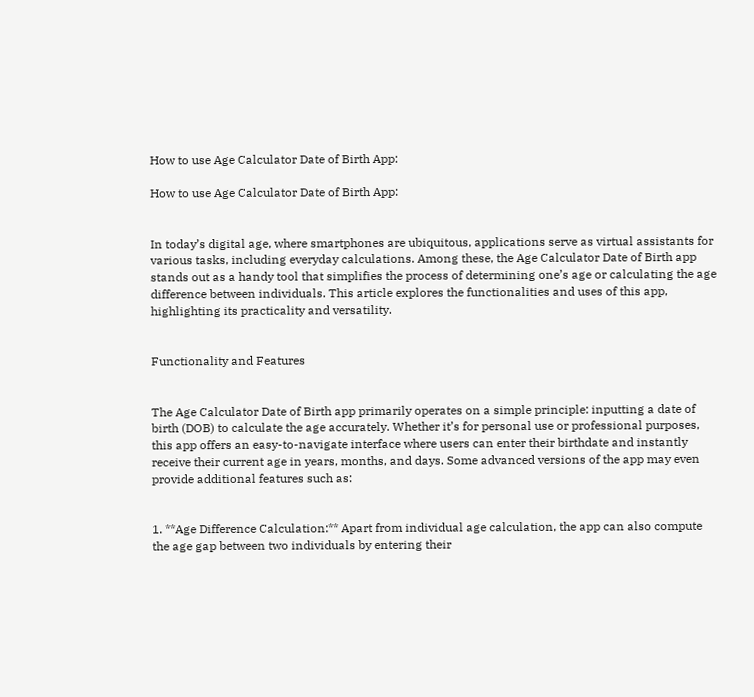How to use Age Calculator Date of Birth App:

How to use Age Calculator Date of Birth App:


In today’s digital age, where smartphones are ubiquitous, applications serve as virtual assistants for various tasks, including everyday calculations. Among these, the Age Calculator Date of Birth app stands out as a handy tool that simplifies the process of determining one’s age or calculating the age difference between individuals. This article explores the functionalities and uses of this app, highlighting its practicality and versatility.


Functionality and Features


The Age Calculator Date of Birth app primarily operates on a simple principle: inputting a date of birth (DOB) to calculate the age accurately. Whether it’s for personal use or professional purposes, this app offers an easy-to-navigate interface where users can enter their birthdate and instantly receive their current age in years, months, and days. Some advanced versions of the app may even provide additional features such as:


1. **Age Difference Calculation:** Apart from individual age calculation, the app can also compute the age gap between two individuals by entering their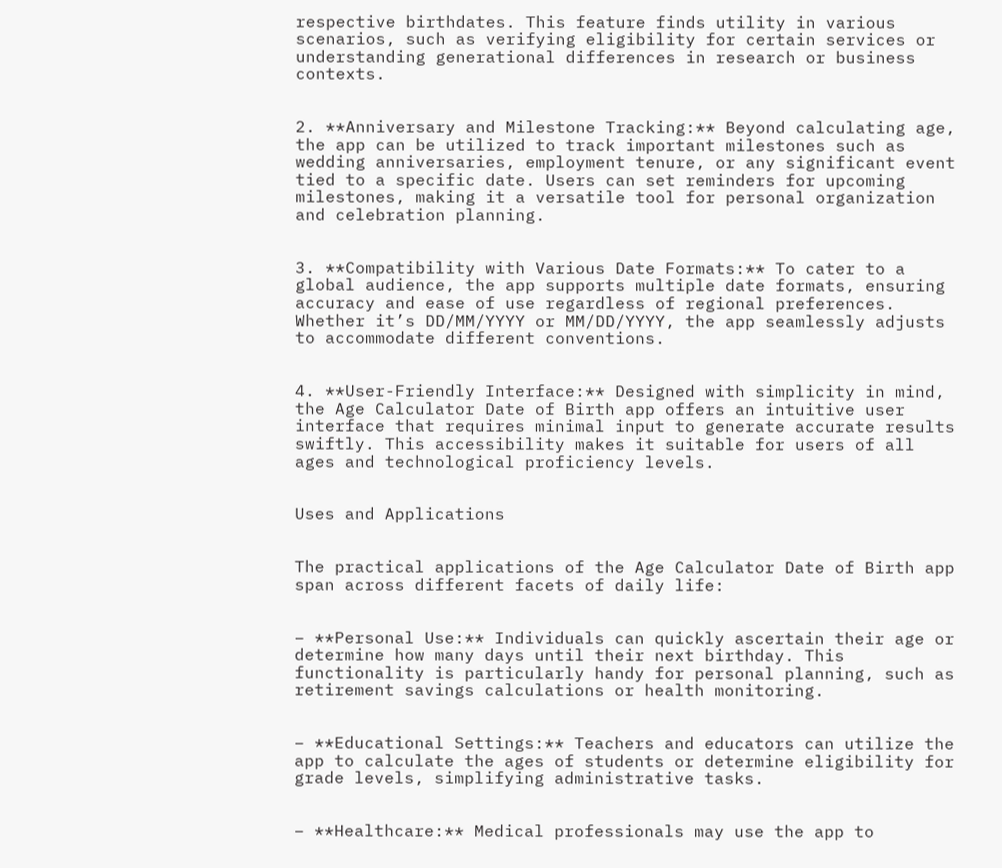respective birthdates. This feature finds utility in various scenarios, such as verifying eligibility for certain services or understanding generational differences in research or business contexts.


2. **Anniversary and Milestone Tracking:** Beyond calculating age, the app can be utilized to track important milestones such as wedding anniversaries, employment tenure, or any significant event tied to a specific date. Users can set reminders for upcoming milestones, making it a versatile tool for personal organization and celebration planning.


3. **Compatibility with Various Date Formats:** To cater to a global audience, the app supports multiple date formats, ensuring accuracy and ease of use regardless of regional preferences. Whether it’s DD/MM/YYYY or MM/DD/YYYY, the app seamlessly adjusts to accommodate different conventions.


4. **User-Friendly Interface:** Designed with simplicity in mind, the Age Calculator Date of Birth app offers an intuitive user interface that requires minimal input to generate accurate results swiftly. This accessibility makes it suitable for users of all ages and technological proficiency levels.


Uses and Applications


The practical applications of the Age Calculator Date of Birth app span across different facets of daily life:


– **Personal Use:** Individuals can quickly ascertain their age or determine how many days until their next birthday. This functionality is particularly handy for personal planning, such as retirement savings calculations or health monitoring.


– **Educational Settings:** Teachers and educators can utilize the app to calculate the ages of students or determine eligibility for grade levels, simplifying administrative tasks.


– **Healthcare:** Medical professionals may use the app to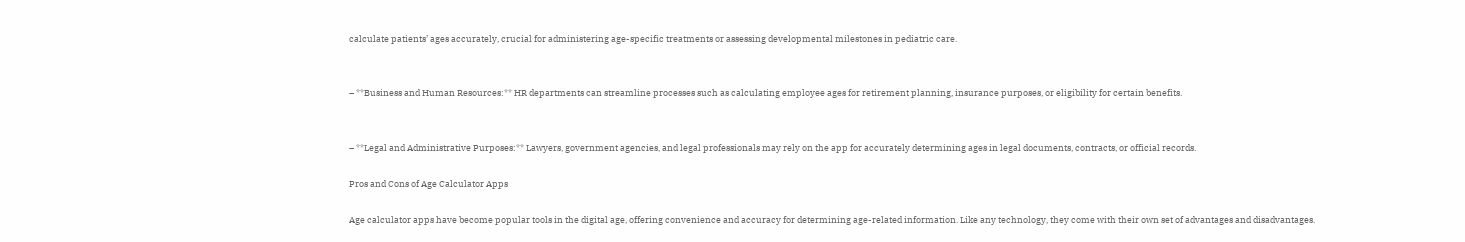calculate patients’ ages accurately, crucial for administering age-specific treatments or assessing developmental milestones in pediatric care.


– **Business and Human Resources:** HR departments can streamline processes such as calculating employee ages for retirement planning, insurance purposes, or eligibility for certain benefits.


– **Legal and Administrative Purposes:** Lawyers, government agencies, and legal professionals may rely on the app for accurately determining ages in legal documents, contracts, or official records.

Pros and Cons of Age Calculator Apps

Age calculator apps have become popular tools in the digital age, offering convenience and accuracy for determining age-related information. Like any technology, they come with their own set of advantages and disadvantages.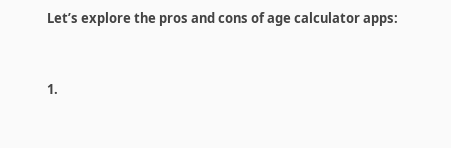Let’s explore the pros and cons of age calculator apps:


1.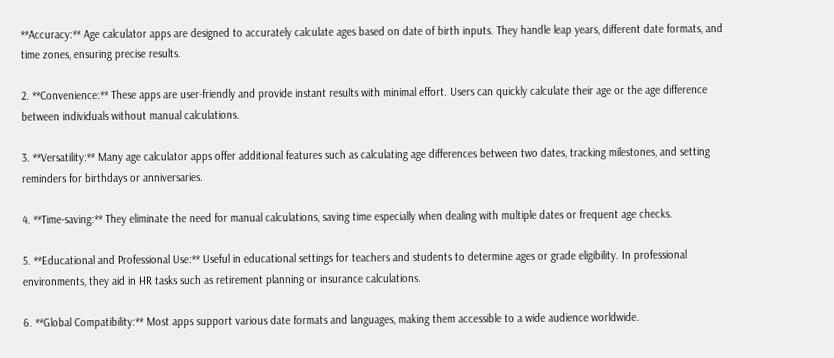**Accuracy:** Age calculator apps are designed to accurately calculate ages based on date of birth inputs. They handle leap years, different date formats, and time zones, ensuring precise results.

2. **Convenience:** These apps are user-friendly and provide instant results with minimal effort. Users can quickly calculate their age or the age difference between individuals without manual calculations.

3. **Versatility:** Many age calculator apps offer additional features such as calculating age differences between two dates, tracking milestones, and setting reminders for birthdays or anniversaries.

4. **Time-saving:** They eliminate the need for manual calculations, saving time especially when dealing with multiple dates or frequent age checks.

5. **Educational and Professional Use:** Useful in educational settings for teachers and students to determine ages or grade eligibility. In professional environments, they aid in HR tasks such as retirement planning or insurance calculations.

6. **Global Compatibility:** Most apps support various date formats and languages, making them accessible to a wide audience worldwide.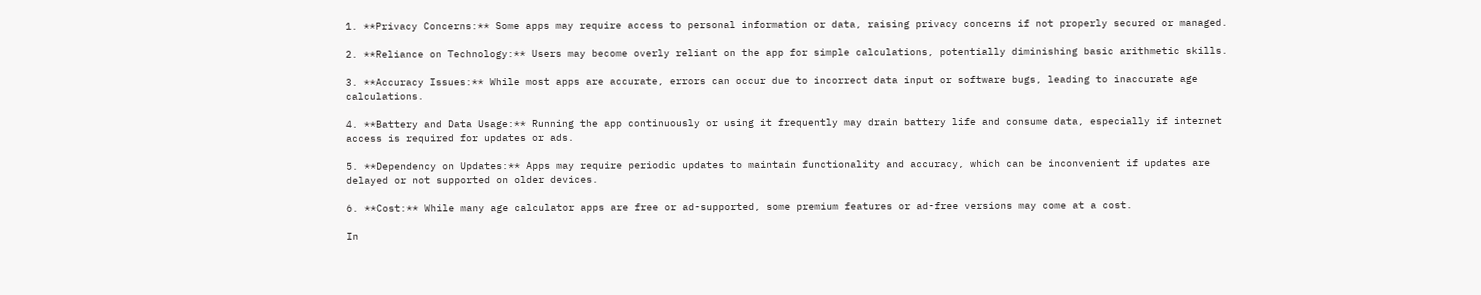1. **Privacy Concerns:** Some apps may require access to personal information or data, raising privacy concerns if not properly secured or managed.

2. **Reliance on Technology:** Users may become overly reliant on the app for simple calculations, potentially diminishing basic arithmetic skills.

3. **Accuracy Issues:** While most apps are accurate, errors can occur due to incorrect data input or software bugs, leading to inaccurate age calculations.

4. **Battery and Data Usage:** Running the app continuously or using it frequently may drain battery life and consume data, especially if internet access is required for updates or ads.

5. **Dependency on Updates:** Apps may require periodic updates to maintain functionality and accuracy, which can be inconvenient if updates are delayed or not supported on older devices.

6. **Cost:** While many age calculator apps are free or ad-supported, some premium features or ad-free versions may come at a cost.

In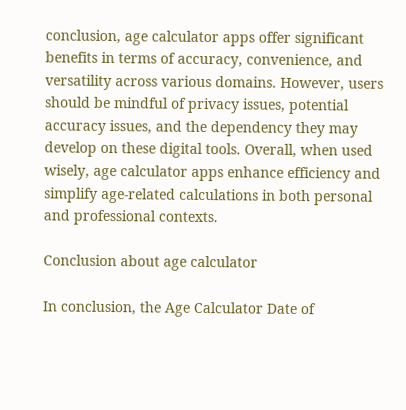conclusion, age calculator apps offer significant benefits in terms of accuracy, convenience, and versatility across various domains. However, users should be mindful of privacy issues, potential accuracy issues, and the dependency they may develop on these digital tools. Overall, when used wisely, age calculator apps enhance efficiency and simplify age-related calculations in both personal and professional contexts.

Conclusion about age calculator

In conclusion, the Age Calculator Date of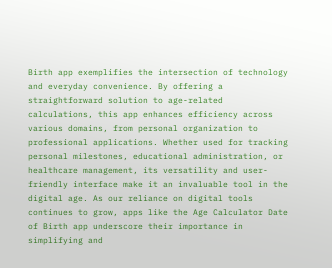Birth app exemplifies the intersection of technology and everyday convenience. By offering a straightforward solution to age-related calculations, this app enhances efficiency across various domains, from personal organization to professional applications. Whether used for tracking personal milestones, educational administration, or healthcare management, its versatility and user-friendly interface make it an invaluable tool in the digital age. As our reliance on digital tools continues to grow, apps like the Age Calculator Date of Birth app underscore their importance in simplifying and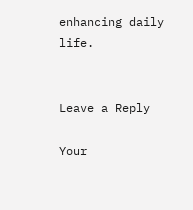enhancing daily life.


Leave a Reply

Your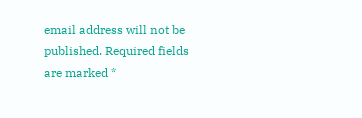email address will not be published. Required fields are marked *